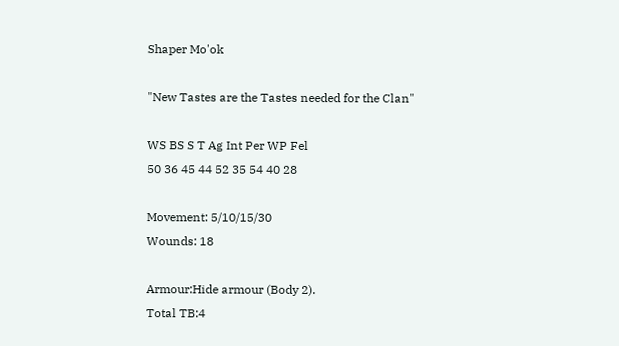Shaper Mo'ok

"New Tastes are the Tastes needed for the Clan"

WS BS S T Ag Int Per WP Fel
50 36 45 44 52 35 54 40 28

Movement: 5/10/15/30
Wounds: 18

Armour:Hide armour (Body 2).
Total TB:4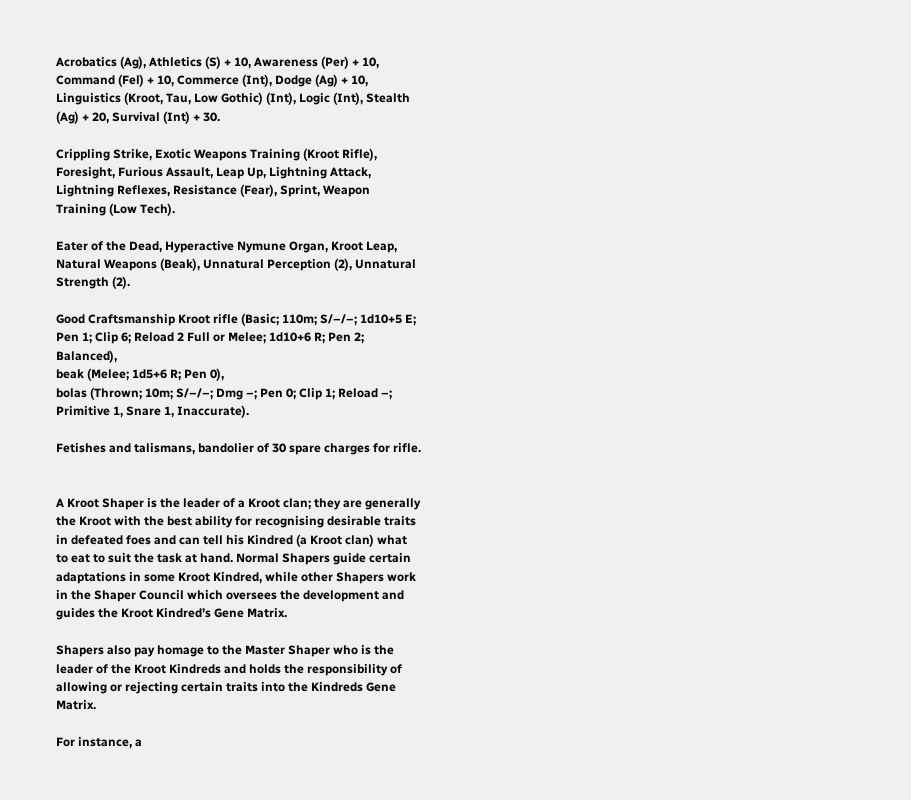Acrobatics (Ag), Athletics (S) + 10, Awareness (Per) + 10, Command (Fel) + 10, Commerce (Int), Dodge (Ag) + 10, Linguistics (Kroot, Tau, Low Gothic) (Int), Logic (Int), Stealth (Ag) + 20, Survival (Int) + 30.

Crippling Strike, Exotic Weapons Training (Kroot Rifle), Foresight, Furious Assault, Leap Up, Lightning Attack, Lightning Reflexes, Resistance (Fear), Sprint, Weapon Training (Low Tech).

Eater of the Dead, Hyperactive Nymune Organ, Kroot Leap, Natural Weapons (Beak), Unnatural Perception (2), Unnatural Strength (2).

Good Craftsmanship Kroot rifle (Basic; 110m; S/–/–; 1d10+5 E; Pen 1; Clip 6; Reload 2 Full or Melee; 1d10+6 R; Pen 2; Balanced),
beak (Melee; 1d5+6 R; Pen 0),
bolas (Thrown; 10m; S/–/–; Dmg –; Pen 0; Clip 1; Reload –; Primitive 1, Snare 1, Inaccurate).

Fetishes and talismans, bandolier of 30 spare charges for rifle.


A Kroot Shaper is the leader of a Kroot clan; they are generally the Kroot with the best ability for recognising desirable traits in defeated foes and can tell his Kindred (a Kroot clan) what to eat to suit the task at hand. Normal Shapers guide certain adaptations in some Kroot Kindred, while other Shapers work in the Shaper Council which oversees the development and guides the Kroot Kindred’s Gene Matrix.

Shapers also pay homage to the Master Shaper who is the leader of the Kroot Kindreds and holds the responsibility of allowing or rejecting certain traits into the Kindreds Gene Matrix.

For instance, a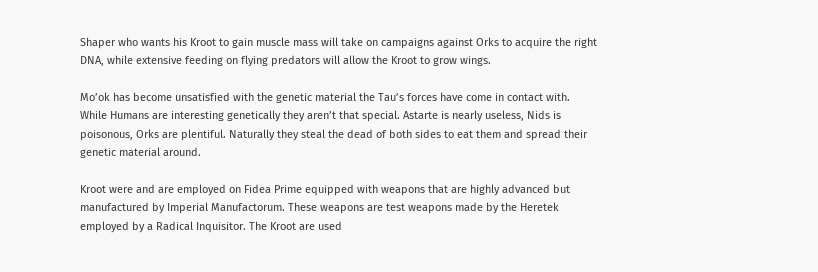Shaper who wants his Kroot to gain muscle mass will take on campaigns against Orks to acquire the right DNA, while extensive feeding on flying predators will allow the Kroot to grow wings.

Mo’ok has become unsatisfied with the genetic material the Tau’s forces have come in contact with. While Humans are interesting genetically they aren’t that special. Astarte is nearly useless, Nids is poisonous, Orks are plentiful. Naturally they steal the dead of both sides to eat them and spread their genetic material around.

Kroot were and are employed on Fidea Prime equipped with weapons that are highly advanced but manufactured by Imperial Manufactorum. These weapons are test weapons made by the Heretek employed by a Radical Inquisitor. The Kroot are used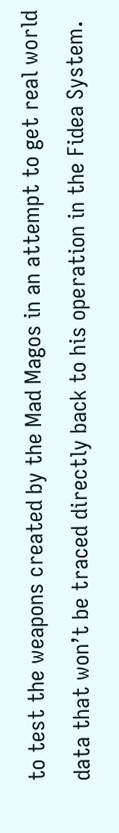to test the weapons created by the Mad Magos in an attempt to get real world data that won’t be traced directly back to his operation in the Fidea System.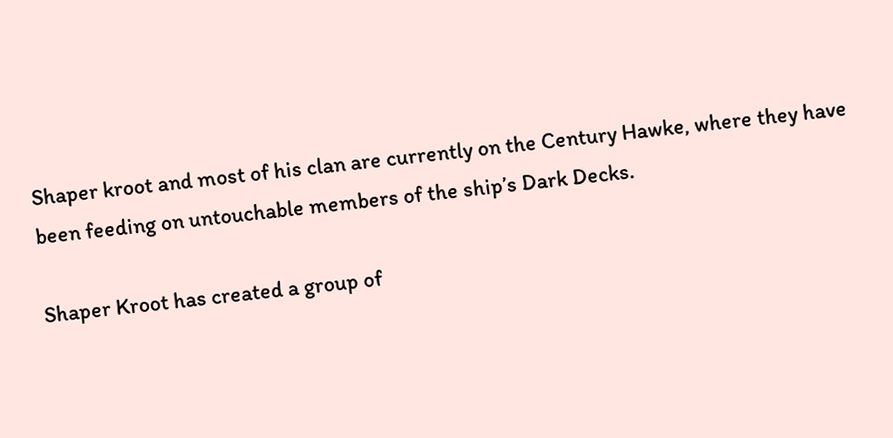Shaper kroot and most of his clan are currently on the Century Hawke, where they have been feeding on untouchable members of the ship’s Dark Decks.

Shaper Kroot has created a group of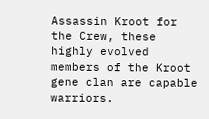Assassin Kroot for the Crew, these highly evolved members of the Kroot gene clan are capable warriors.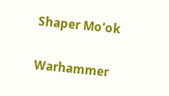Shaper Mo'ok

Warhammer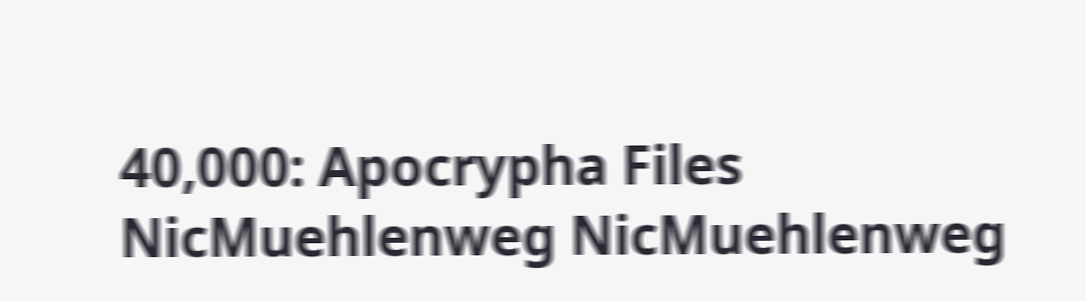40,000: Apocrypha Files NicMuehlenweg NicMuehlenweg